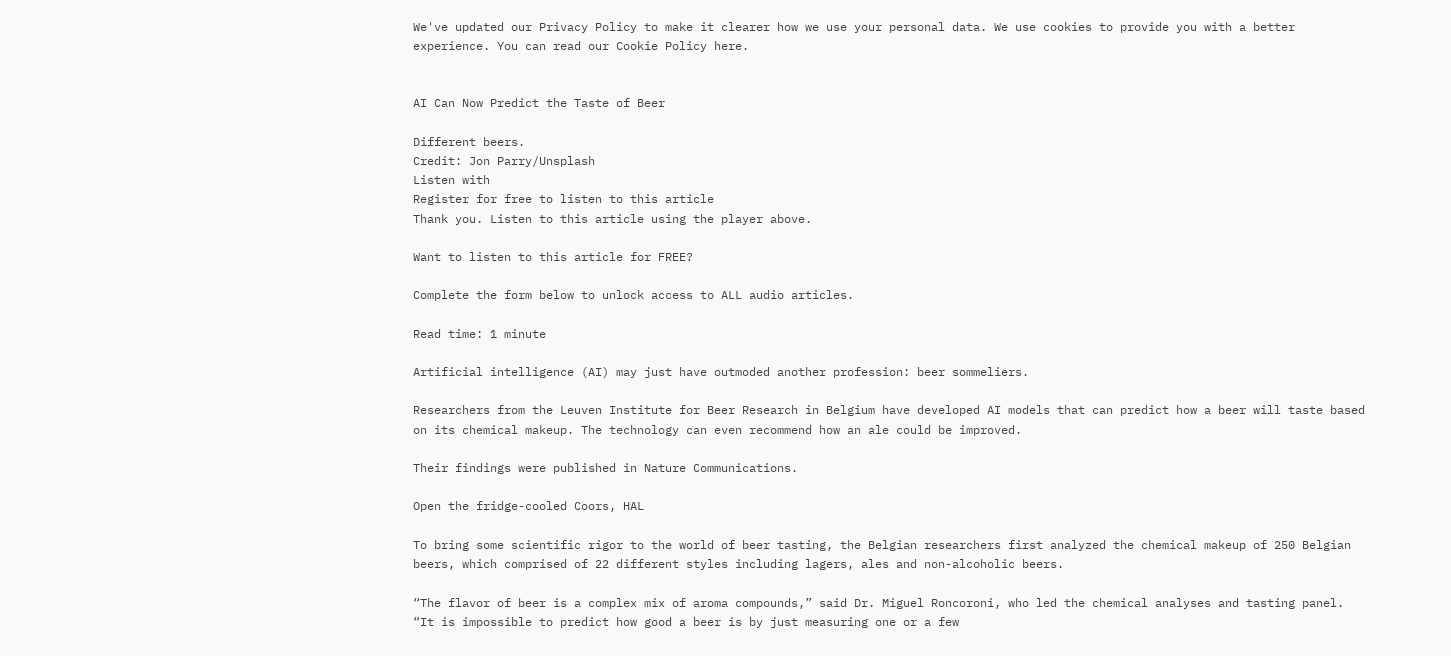We've updated our Privacy Policy to make it clearer how we use your personal data. We use cookies to provide you with a better experience. You can read our Cookie Policy here.


AI Can Now Predict the Taste of Beer

Different beers.
Credit: Jon Parry/Unsplash
Listen with
Register for free to listen to this article
Thank you. Listen to this article using the player above.

Want to listen to this article for FREE?

Complete the form below to unlock access to ALL audio articles.

Read time: 1 minute

Artificial intelligence (AI) may just have outmoded another profession: beer sommeliers.

Researchers from the Leuven Institute for Beer Research in Belgium have developed AI models that can predict how a beer will taste based on its chemical makeup. The technology can even recommend how an ale could be improved.

Their findings were published in Nature Communications.

Open the fridge-cooled Coors, HAL

To bring some scientific rigor to the world of beer tasting, the Belgian researchers first analyzed the chemical makeup of 250 Belgian beers, which comprised of 22 different styles including lagers, ales and non-alcoholic beers.

“The flavor of beer is a complex mix of aroma compounds,” said Dr. Miguel Roncoroni, who led the chemical analyses and tasting panel. “It is impossible to predict how good a beer is by just measuring one or a few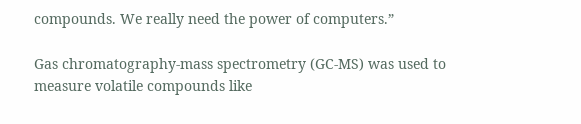compounds. We really need the power of computers.”

Gas chromatography-mass spectrometry (GC-MS) was used to measure volatile compounds like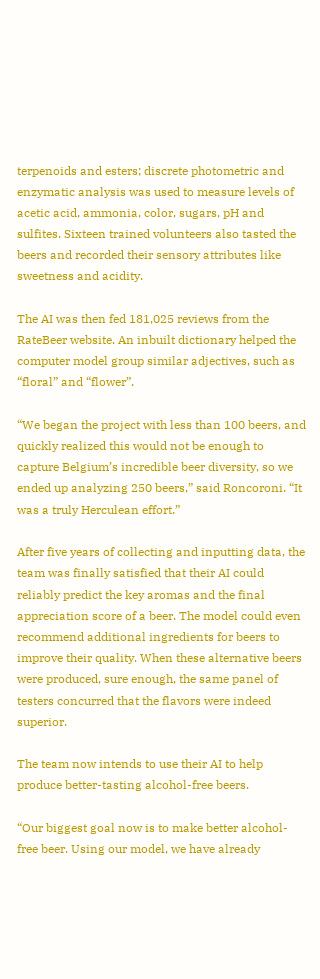terpenoids and esters; discrete photometric and enzymatic analysis was used to measure levels of acetic acid, ammonia, color, sugars, pH and sulfites. Sixteen trained volunteers also tasted the beers and recorded their sensory attributes like sweetness and acidity.

The AI was then fed 181,025 reviews from the RateBeer website. An inbuilt dictionary helped the computer model group similar adjectives, such as “floral” and “flower”.

“We began the project with less than 100 beers, and quickly realized this would not be enough to capture Belgium’s incredible beer diversity, so we ended up analyzing 250 beers,” said Roncoroni. “It was a truly Herculean effort.”

After five years of collecting and inputting data, the team was finally satisfied that their AI could reliably predict the key aromas and the final appreciation score of a beer. The model could even recommend additional ingredients for beers to improve their quality. When these alternative beers were produced, sure enough, the same panel of testers concurred that the flavors were indeed superior.

The team now intends to use their AI to help produce better-tasting alcohol-free beers.

“Our biggest goal now is to make better alcohol-free beer. Using our model, we have already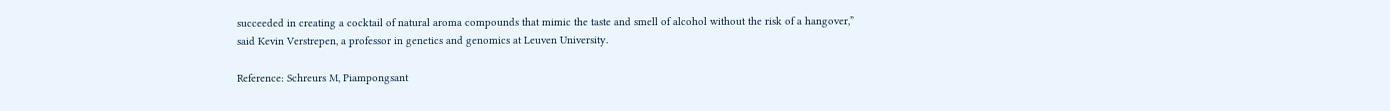succeeded in creating a cocktail of natural aroma compounds that mimic the taste and smell of alcohol without the risk of a hangover,” said Kevin Verstrepen, a professor in genetics and genomics at Leuven University.

Reference: Schreurs M, Piampongsant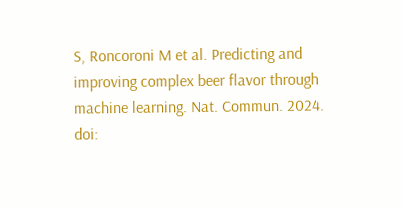S, Roncoroni M et al. Predicting and improving complex beer flavor through machine learning. Nat. Commun. 2024. doi: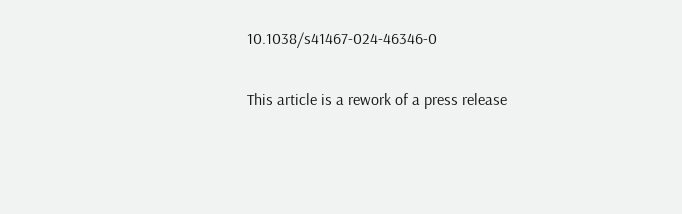10.1038/s41467-024-46346-0

This article is a rework of a press release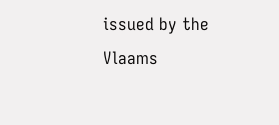issued by the Vlaams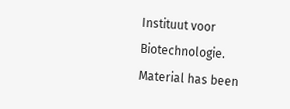Instituut voor Biotechnologie. Material has been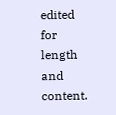edited for length and content.